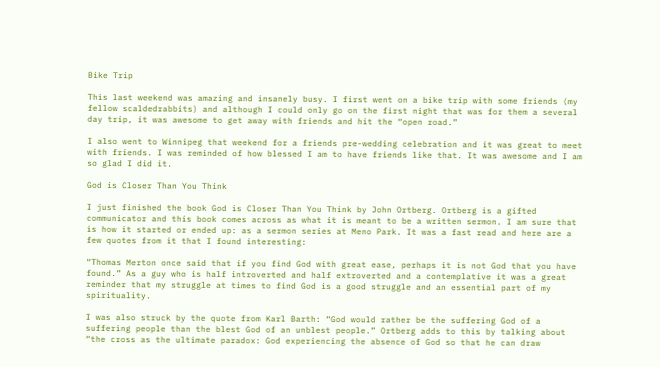Bike Trip

This last weekend was amazing and insanely busy. I first went on a bike trip with some friends (my fellow scaldedrabbits) and although I could only go on the first night that was for them a several day trip, it was awesome to get away with friends and hit the “open road.”

I also went to Winnipeg that weekend for a friends pre-wedding celebration and it was great to meet with friends. I was reminded of how blessed I am to have friends like that. It was awesome and I am so glad I did it.

God is Closer Than You Think

I just finished the book God is Closer Than You Think by John Ortberg. Ortberg is a gifted communicator and this book comes across as what it is meant to be a written sermon. I am sure that is how it started or ended up: as a sermon series at Meno Park. It was a fast read and here are a few quotes from it that I found interesting:

“Thomas Merton once said that if you find God with great ease, perhaps it is not God that you have found.” As a guy who is half introverted and half extroverted and a contemplative it was a great reminder that my struggle at times to find God is a good struggle and an essential part of my spirituality.

I was also struck by the quote from Karl Barth: “God would rather be the suffering God of a suffering people than the blest God of an unblest people.” Ortberg adds to this by talking about “the cross as the ultimate paradox: God experiencing the absence of God so that he can draw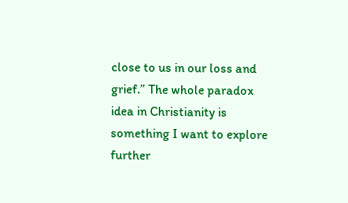close to us in our loss and grief.” The whole paradox idea in Christianity is something I want to explore further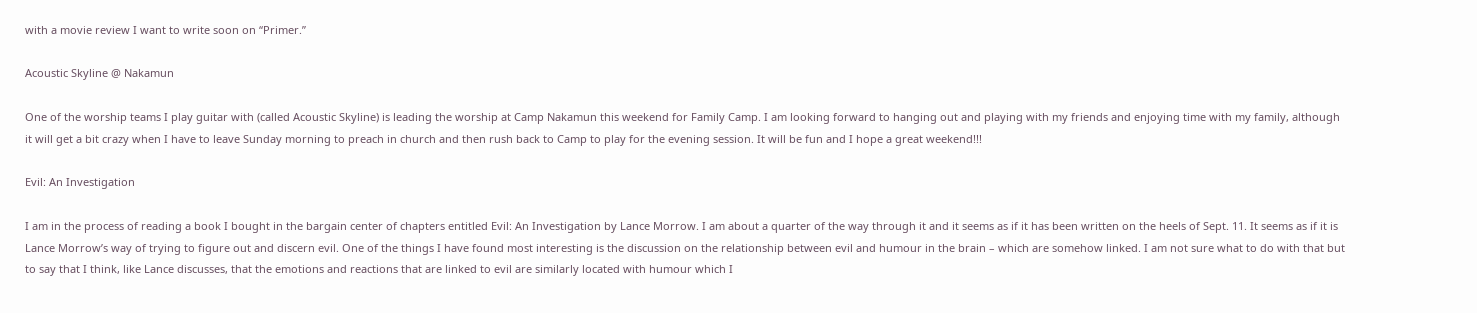with a movie review I want to write soon on “Primer.”

Acoustic Skyline @ Nakamun

One of the worship teams I play guitar with (called Acoustic Skyline) is leading the worship at Camp Nakamun this weekend for Family Camp. I am looking forward to hanging out and playing with my friends and enjoying time with my family, although it will get a bit crazy when I have to leave Sunday morning to preach in church and then rush back to Camp to play for the evening session. It will be fun and I hope a great weekend!!!

Evil: An Investigation

I am in the process of reading a book I bought in the bargain center of chapters entitled Evil: An Investigation by Lance Morrow. I am about a quarter of the way through it and it seems as if it has been written on the heels of Sept. 11. It seems as if it is Lance Morrow’s way of trying to figure out and discern evil. One of the things I have found most interesting is the discussion on the relationship between evil and humour in the brain – which are somehow linked. I am not sure what to do with that but to say that I think, like Lance discusses, that the emotions and reactions that are linked to evil are similarly located with humour which I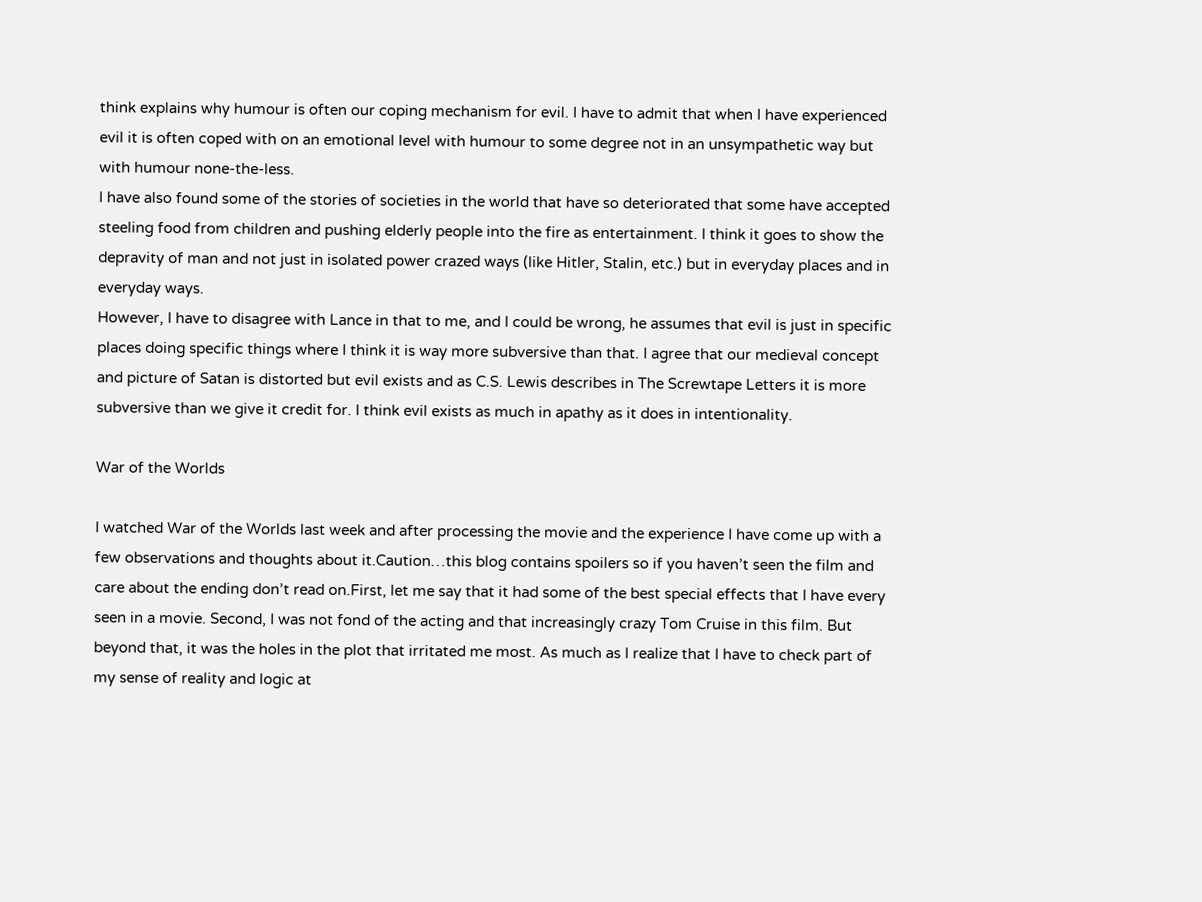think explains why humour is often our coping mechanism for evil. I have to admit that when I have experienced evil it is often coped with on an emotional level with humour to some degree not in an unsympathetic way but with humour none-the-less.
I have also found some of the stories of societies in the world that have so deteriorated that some have accepted steeling food from children and pushing elderly people into the fire as entertainment. I think it goes to show the depravity of man and not just in isolated power crazed ways (like Hitler, Stalin, etc.) but in everyday places and in everyday ways.
However, I have to disagree with Lance in that to me, and I could be wrong, he assumes that evil is just in specific places doing specific things where I think it is way more subversive than that. I agree that our medieval concept and picture of Satan is distorted but evil exists and as C.S. Lewis describes in The Screwtape Letters it is more subversive than we give it credit for. I think evil exists as much in apathy as it does in intentionality.

War of the Worlds

I watched War of the Worlds last week and after processing the movie and the experience I have come up with a few observations and thoughts about it.Caution…this blog contains spoilers so if you haven’t seen the film and care about the ending don’t read on.First, let me say that it had some of the best special effects that I have every seen in a movie. Second, I was not fond of the acting and that increasingly crazy Tom Cruise in this film. But beyond that, it was the holes in the plot that irritated me most. As much as I realize that I have to check part of my sense of reality and logic at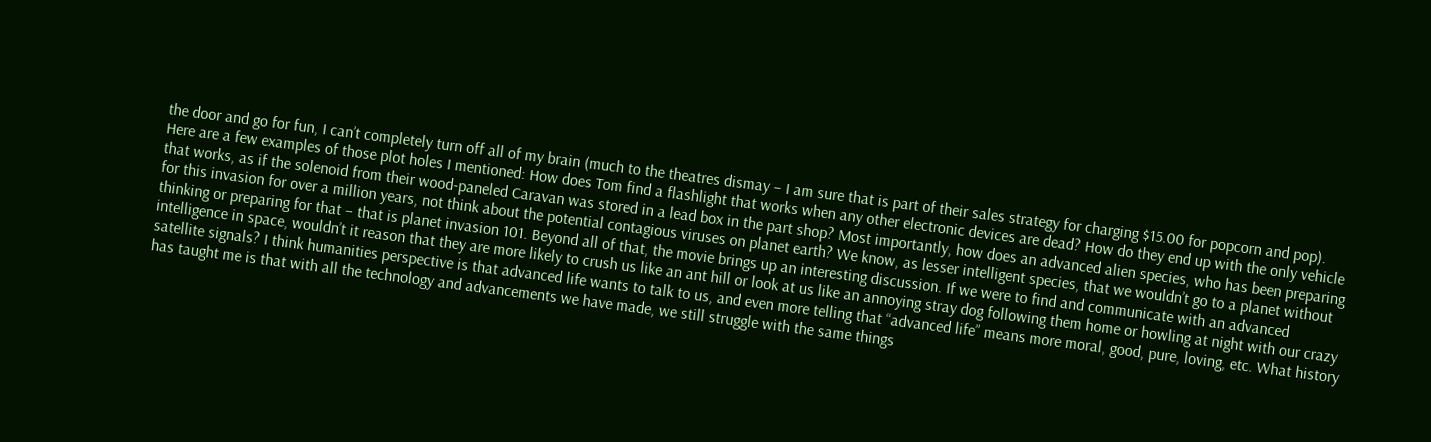the door and go for fun, I can’t completely turn off all of my brain (much to the theatres dismay – I am sure that is part of their sales strategy for charging $15.00 for popcorn and pop). Here are a few examples of those plot holes I mentioned: How does Tom find a flashlight that works when any other electronic devices are dead? How do they end up with the only vehicle that works, as if the solenoid from their wood-paneled Caravan was stored in a lead box in the part shop? Most importantly, how does an advanced alien species, who has been preparing for this invasion for over a million years, not think about the potential contagious viruses on planet earth? We know, as lesser intelligent species, that we wouldn’t go to a planet without thinking or preparing for that – that is planet invasion 101. Beyond all of that, the movie brings up an interesting discussion. If we were to find and communicate with an advanced intelligence in space, wouldn’t it reason that they are more likely to crush us like an ant hill or look at us like an annoying stray dog following them home or howling at night with our crazy satellite signals? I think humanities perspective is that advanced life wants to talk to us, and even more telling that “advanced life” means more moral, good, pure, loving, etc. What history has taught me is that with all the technology and advancements we have made, we still struggle with the same things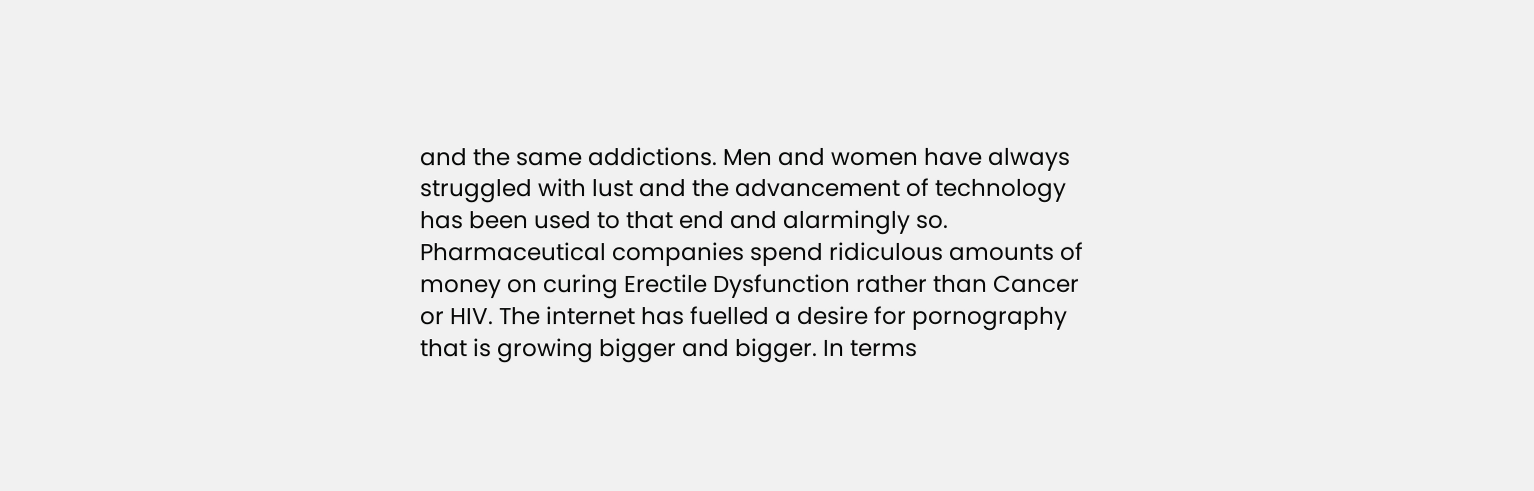and the same addictions. Men and women have always struggled with lust and the advancement of technology has been used to that end and alarmingly so. Pharmaceutical companies spend ridiculous amounts of money on curing Erectile Dysfunction rather than Cancer or HIV. The internet has fuelled a desire for pornography that is growing bigger and bigger. In terms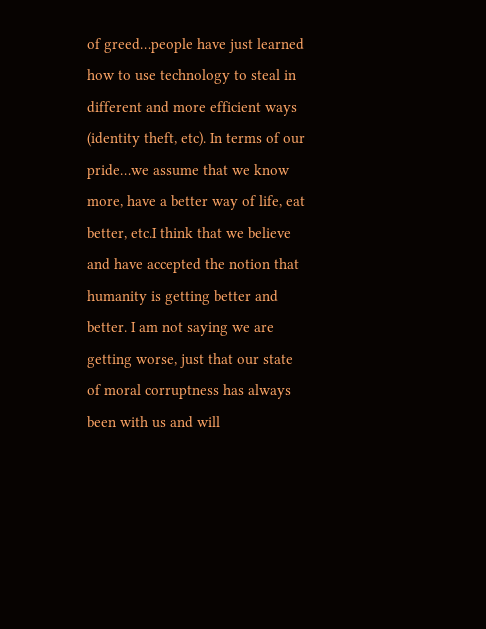of greed…people have just learned how to use technology to steal in different and more efficient ways (identity theft, etc). In terms of our pride…we assume that we know more, have a better way of life, eat better, etc.I think that we believe and have accepted the notion that humanity is getting better and better. I am not saying we are getting worse, just that our state of moral corruptness has always been with us and will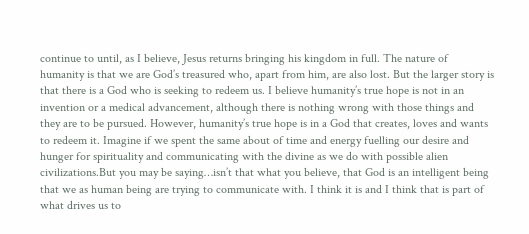continue to until, as I believe, Jesus returns bringing his kingdom in full. The nature of humanity is that we are God’s treasured who, apart from him, are also lost. But the larger story is that there is a God who is seeking to redeem us. I believe humanity’s true hope is not in an invention or a medical advancement, although there is nothing wrong with those things and they are to be pursued. However, humanity’s true hope is in a God that creates, loves and wants to redeem it. Imagine if we spent the same about of time and energy fuelling our desire and hunger for spirituality and communicating with the divine as we do with possible alien civilizations.But you may be saying…isn’t that what you believe, that God is an intelligent being that we as human being are trying to communicate with. I think it is and I think that is part of what drives us to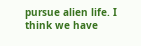pursue alien life. I think we have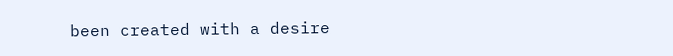been created with a desire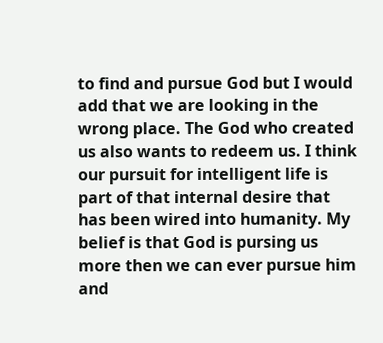to find and pursue God but I would add that we are looking in the wrong place. The God who created us also wants to redeem us. I think our pursuit for intelligent life is part of that internal desire that has been wired into humanity. My belief is that God is pursing us more then we can ever pursue him and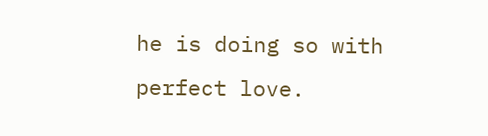he is doing so with perfect love.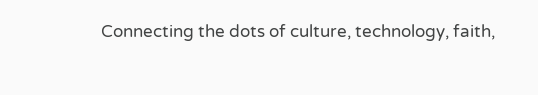Connecting the dots of culture, technology, faith,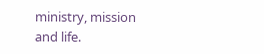ministry, mission and life.